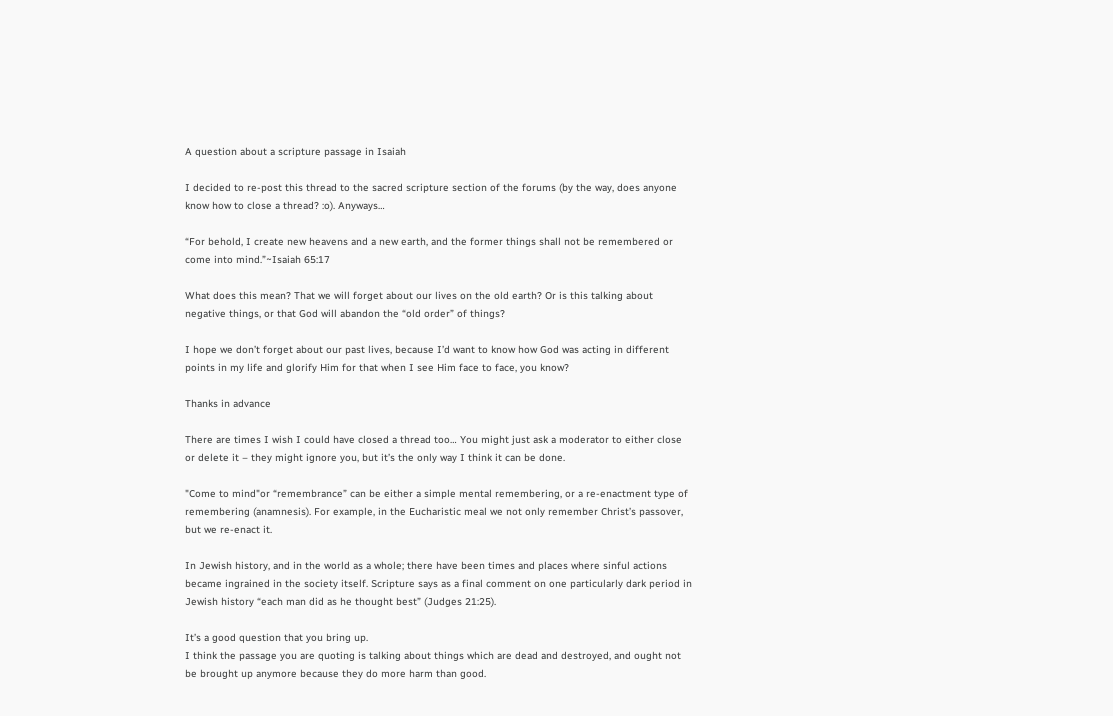A question about a scripture passage in Isaiah

I decided to re-post this thread to the sacred scripture section of the forums (by the way, does anyone know how to close a thread? :o). Anyways…

“For behold, I create new heavens and a new earth, and the former things shall not be remembered or come into mind.”~Isaiah 65:17

What does this mean? That we will forget about our lives on the old earth? Or is this talking about negative things, or that God will abandon the “old order” of things?

I hope we don’t forget about our past lives, because I’d want to know how God was acting in different points in my life and glorify Him for that when I see Him face to face, you know?

Thanks in advance

There are times I wish I could have closed a thread too… You might just ask a moderator to either close or delete it – they might ignore you, but it’s the only way I think it can be done.

"Come to mind"or “remembrance” can be either a simple mental remembering, or a re-enactment type of remembering (anamnesis). For example, in the Eucharistic meal we not only remember Christ’s passover, but we re-enact it.

In Jewish history, and in the world as a whole; there have been times and places where sinful actions became ingrained in the society itself. Scripture says as a final comment on one particularly dark period in Jewish history “each man did as he thought best” (Judges 21:25).

It’s a good question that you bring up.
I think the passage you are quoting is talking about things which are dead and destroyed, and ought not be brought up anymore because they do more harm than good.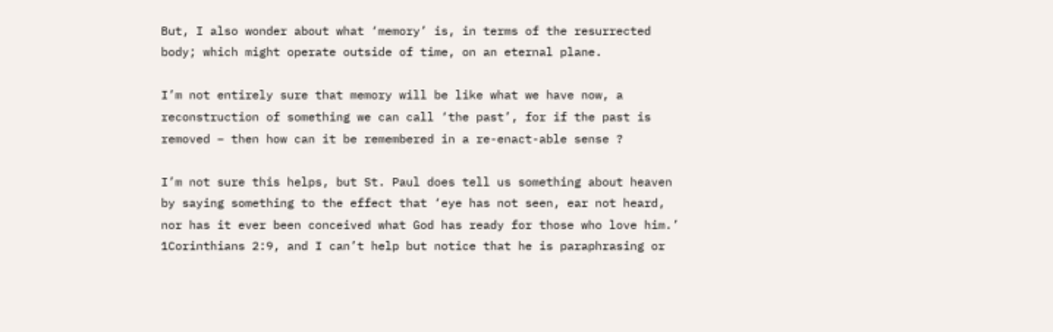But, I also wonder about what ‘memory’ is, in terms of the resurrected body; which might operate outside of time, on an eternal plane.

I’m not entirely sure that memory will be like what we have now, a reconstruction of something we can call ‘the past’, for if the past is removed – then how can it be remembered in a re-enact-able sense ?

I’m not sure this helps, but St. Paul does tell us something about heaven by saying something to the effect that ‘eye has not seen, ear not heard, nor has it ever been conceived what God has ready for those who love him.’ 1Corinthians 2:9, and I can’t help but notice that he is paraphrasing or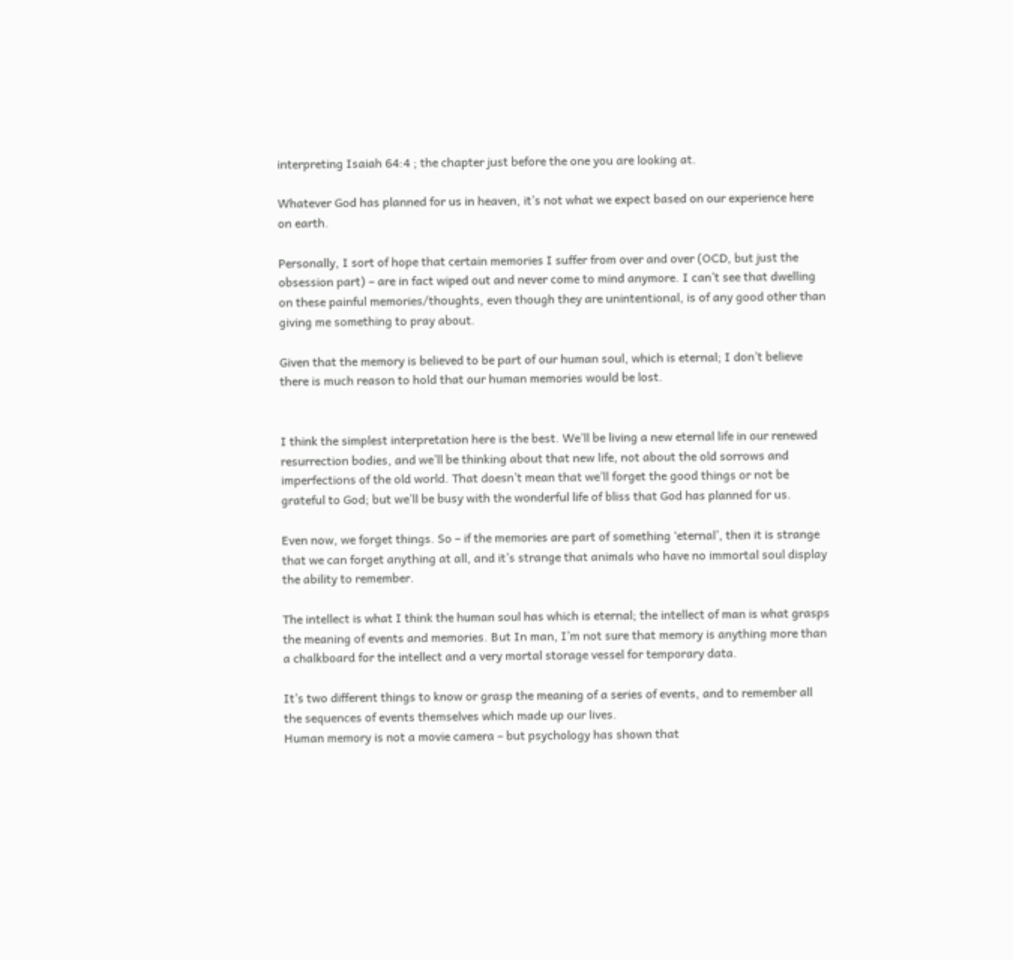interpreting Isaiah 64:4 ; the chapter just before the one you are looking at.

Whatever God has planned for us in heaven, it’s not what we expect based on our experience here on earth.

Personally, I sort of hope that certain memories I suffer from over and over (OCD, but just the obsession part) – are in fact wiped out and never come to mind anymore. I can’t see that dwelling on these painful memories/thoughts, even though they are unintentional, is of any good other than giving me something to pray about.

Given that the memory is believed to be part of our human soul, which is eternal; I don’t believe there is much reason to hold that our human memories would be lost.


I think the simplest interpretation here is the best. We’ll be living a new eternal life in our renewed resurrection bodies, and we’ll be thinking about that new life, not about the old sorrows and imperfections of the old world. That doesn’t mean that we’ll forget the good things or not be grateful to God; but we’ll be busy with the wonderful life of bliss that God has planned for us.

Even now, we forget things. So – if the memories are part of something ‘eternal’, then it is strange that we can forget anything at all, and it’s strange that animals who have no immortal soul display the ability to remember.

The intellect is what I think the human soul has which is eternal; the intellect of man is what grasps the meaning of events and memories. But In man, I’m not sure that memory is anything more than a chalkboard for the intellect and a very mortal storage vessel for temporary data.

It’s two different things to know or grasp the meaning of a series of events, and to remember all the sequences of events themselves which made up our lives.
Human memory is not a movie camera – but psychology has shown that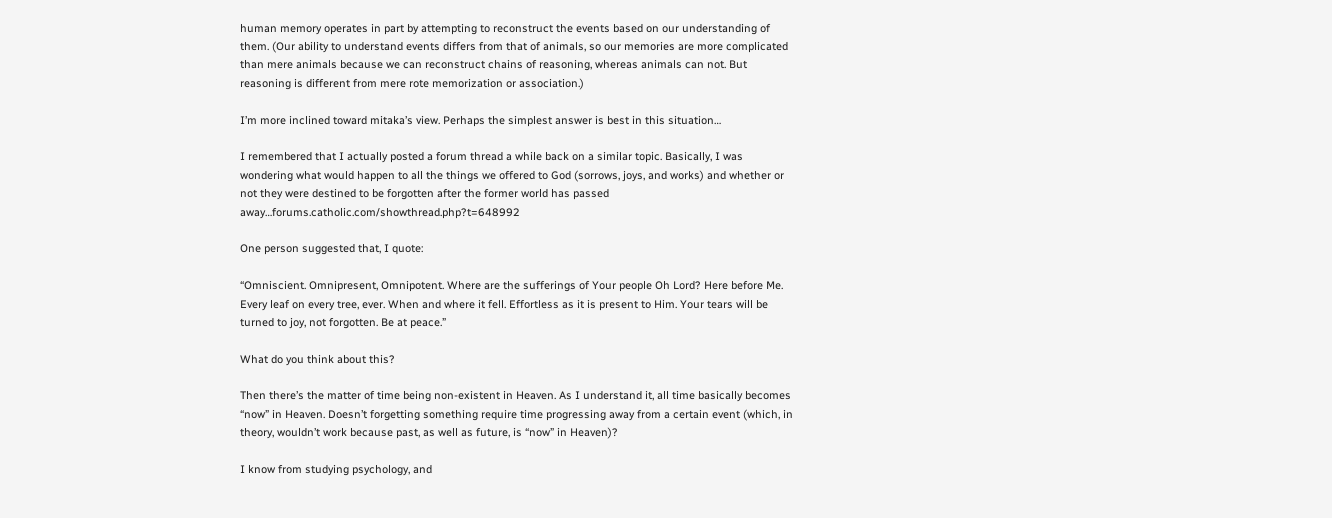human memory operates in part by attempting to reconstruct the events based on our understanding of them. (Our ability to understand events differs from that of animals, so our memories are more complicated than mere animals because we can reconstruct chains of reasoning, whereas animals can not. But reasoning is different from mere rote memorization or association.)

I’m more inclined toward mitaka’s view. Perhaps the simplest answer is best in this situation…

I remembered that I actually posted a forum thread a while back on a similar topic. Basically, I was wondering what would happen to all the things we offered to God (sorrows, joys, and works) and whether or not they were destined to be forgotten after the former world has passed away…forums.catholic.com/showthread.php?t=648992

One person suggested that, I quote:

“Omniscient. Omnipresent, Omnipotent. Where are the sufferings of Your people Oh Lord? Here before Me. Every leaf on every tree, ever. When and where it fell. Effortless as it is present to Him. Your tears will be turned to joy, not forgotten. Be at peace.”

What do you think about this?

Then there’s the matter of time being non-existent in Heaven. As I understand it, all time basically becomes “now” in Heaven. Doesn’t forgetting something require time progressing away from a certain event (which, in theory, wouldn’t work because past, as well as future, is “now” in Heaven)?

I know from studying psychology, and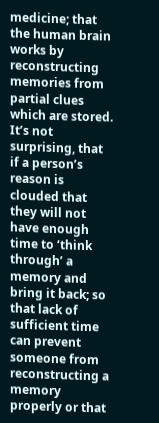medicine; that the human brain works by reconstructing memories from partial clues which are stored. It’s not surprising, that if a person’s reason is clouded that they will not have enough time to ‘think through’ a memory and bring it back; so that lack of sufficient time can prevent someone from reconstructing a memory properly or that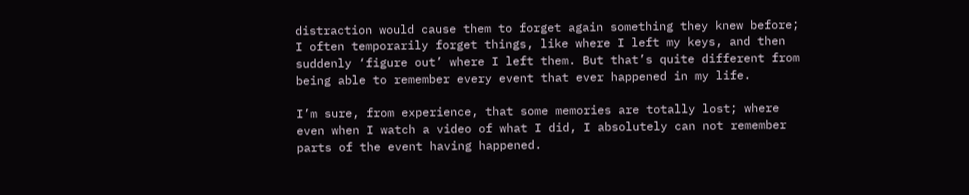distraction would cause them to forget again something they knew before; I often temporarily forget things, like where I left my keys, and then suddenly ‘figure out’ where I left them. But that’s quite different from being able to remember every event that ever happened in my life.

I’m sure, from experience, that some memories are totally lost; where even when I watch a video of what I did, I absolutely can not remember parts of the event having happened.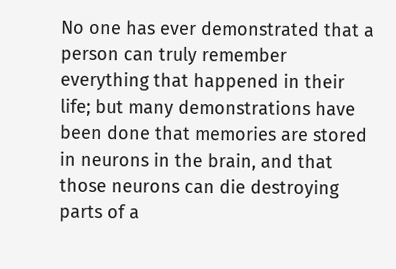No one has ever demonstrated that a person can truly remember everything that happened in their life; but many demonstrations have been done that memories are stored in neurons in the brain, and that those neurons can die destroying parts of a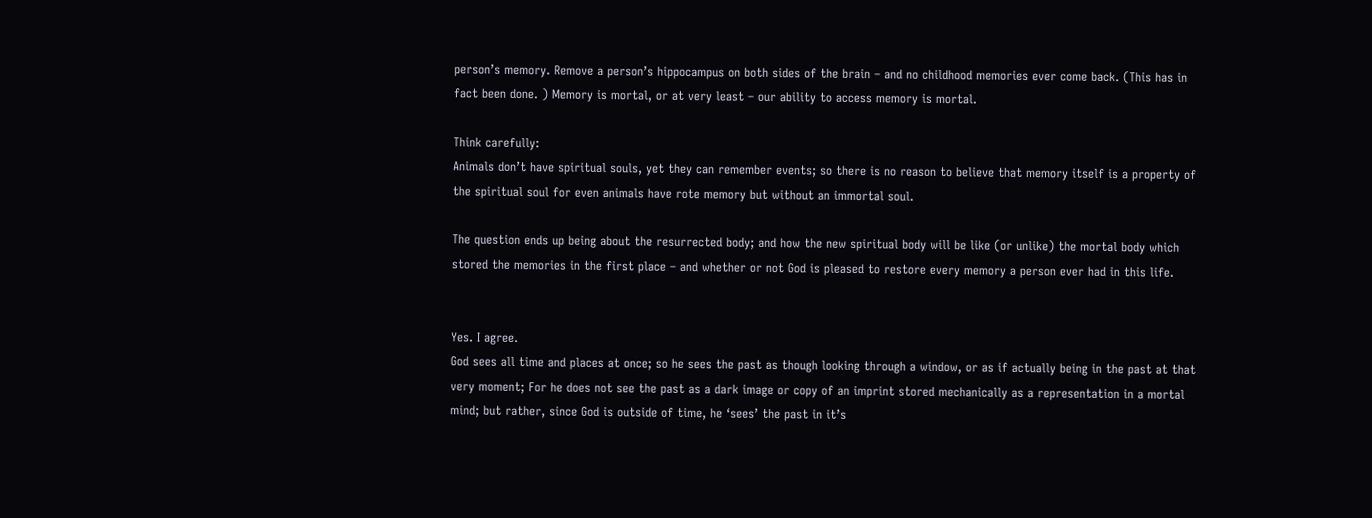person’s memory. Remove a person’s hippocampus on both sides of the brain – and no childhood memories ever come back. (This has in fact been done. ) Memory is mortal, or at very least – our ability to access memory is mortal.

Think carefully:
Animals don’t have spiritual souls, yet they can remember events; so there is no reason to believe that memory itself is a property of the spiritual soul for even animals have rote memory but without an immortal soul.

The question ends up being about the resurrected body; and how the new spiritual body will be like (or unlike) the mortal body which stored the memories in the first place – and whether or not God is pleased to restore every memory a person ever had in this life.


Yes. I agree.
God sees all time and places at once; so he sees the past as though looking through a window, or as if actually being in the past at that very moment; For he does not see the past as a dark image or copy of an imprint stored mechanically as a representation in a mortal mind; but rather, since God is outside of time, he ‘sees’ the past in it’s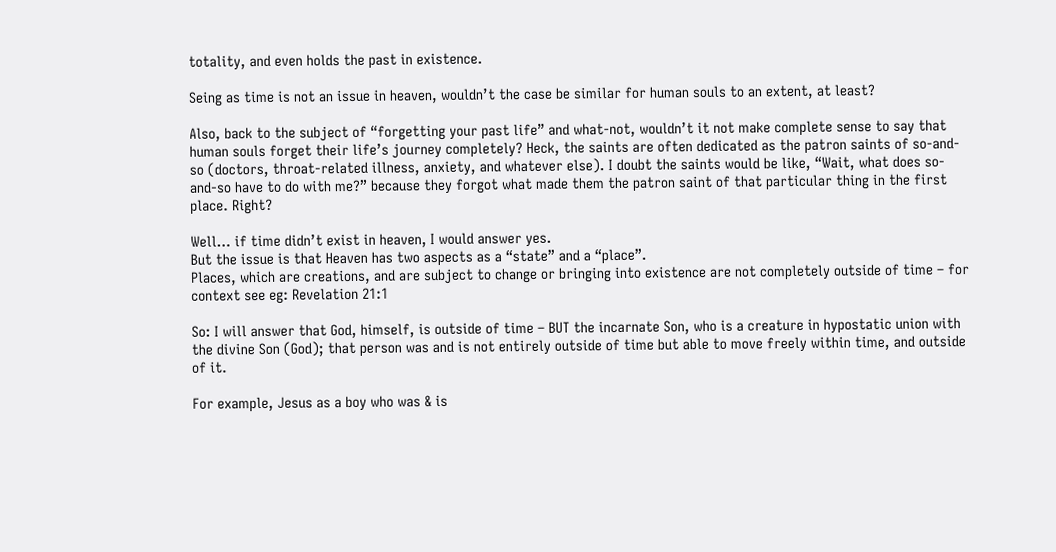totality, and even holds the past in existence.

Seing as time is not an issue in heaven, wouldn’t the case be similar for human souls to an extent, at least?

Also, back to the subject of “forgetting your past life” and what-not, wouldn’t it not make complete sense to say that human souls forget their life’s journey completely? Heck, the saints are often dedicated as the patron saints of so-and-so (doctors, throat-related illness, anxiety, and whatever else). I doubt the saints would be like, “Wait, what does so-and-so have to do with me?” because they forgot what made them the patron saint of that particular thing in the first place. Right?

Well… if time didn’t exist in heaven, I would answer yes.
But the issue is that Heaven has two aspects as a “state” and a “place”.
Places, which are creations, and are subject to change or bringing into existence are not completely outside of time – for context see eg: Revelation 21:1

So: I will answer that God, himself, is outside of time – BUT the incarnate Son, who is a creature in hypostatic union with the divine Son (God); that person was and is not entirely outside of time but able to move freely within time, and outside of it.

For example, Jesus as a boy who was & is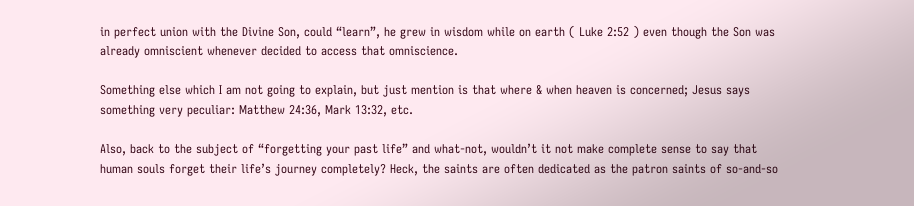in perfect union with the Divine Son, could “learn”, he grew in wisdom while on earth ( Luke 2:52 ) even though the Son was already omniscient whenever decided to access that omniscience.

Something else which I am not going to explain, but just mention is that where & when heaven is concerned; Jesus says something very peculiar: Matthew 24:36, Mark 13:32, etc.

Also, back to the subject of “forgetting your past life” and what-not, wouldn’t it not make complete sense to say that human souls forget their life’s journey completely? Heck, the saints are often dedicated as the patron saints of so-and-so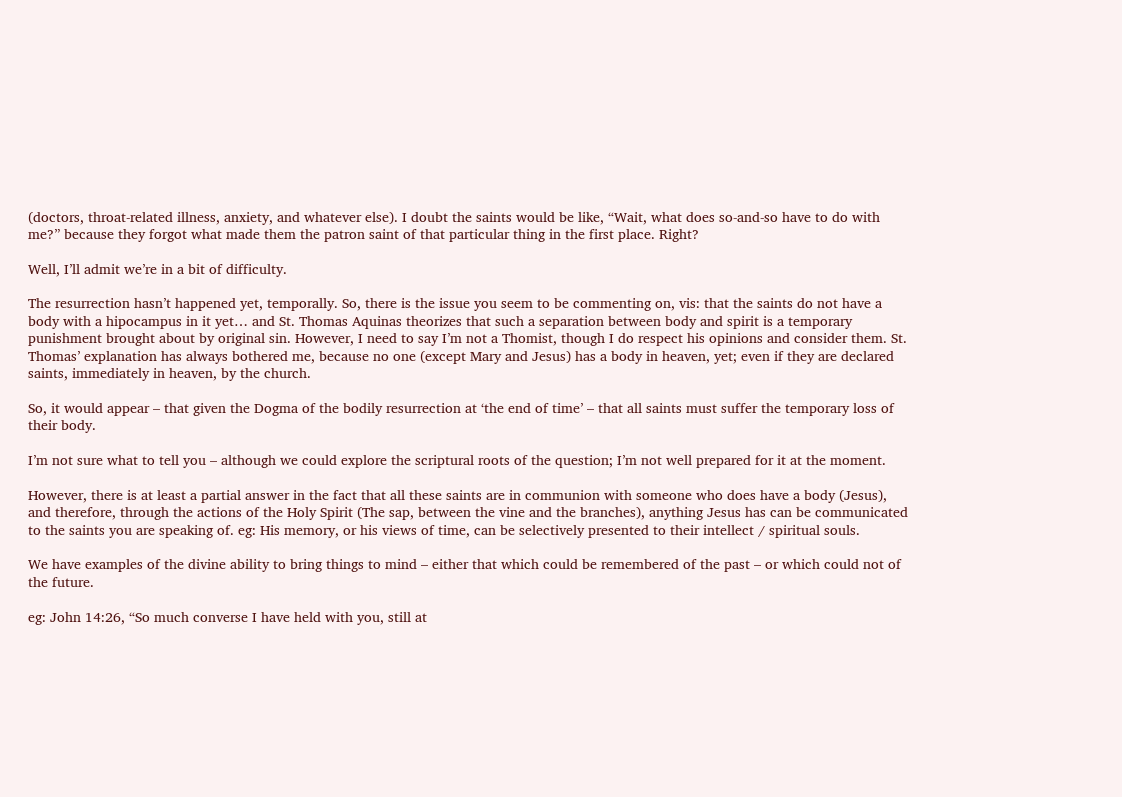(doctors, throat-related illness, anxiety, and whatever else). I doubt the saints would be like, “Wait, what does so-and-so have to do with me?” because they forgot what made them the patron saint of that particular thing in the first place. Right?

Well, I’ll admit we’re in a bit of difficulty.

The resurrection hasn’t happened yet, temporally. So, there is the issue you seem to be commenting on, vis: that the saints do not have a body with a hipocampus in it yet… and St. Thomas Aquinas theorizes that such a separation between body and spirit is a temporary punishment brought about by original sin. However, I need to say I’m not a Thomist, though I do respect his opinions and consider them. St. Thomas’ explanation has always bothered me, because no one (except Mary and Jesus) has a body in heaven, yet; even if they are declared saints, immediately in heaven, by the church.

So, it would appear – that given the Dogma of the bodily resurrection at ‘the end of time’ – that all saints must suffer the temporary loss of their body.

I’m not sure what to tell you – although we could explore the scriptural roots of the question; I’m not well prepared for it at the moment.

However, there is at least a partial answer in the fact that all these saints are in communion with someone who does have a body (Jesus), and therefore, through the actions of the Holy Spirit (The sap, between the vine and the branches), anything Jesus has can be communicated to the saints you are speaking of. eg: His memory, or his views of time, can be selectively presented to their intellect / spiritual souls.

We have examples of the divine ability to bring things to mind – either that which could be remembered of the past – or which could not of the future.

eg: John 14:26, “So much converse I have held with you, still at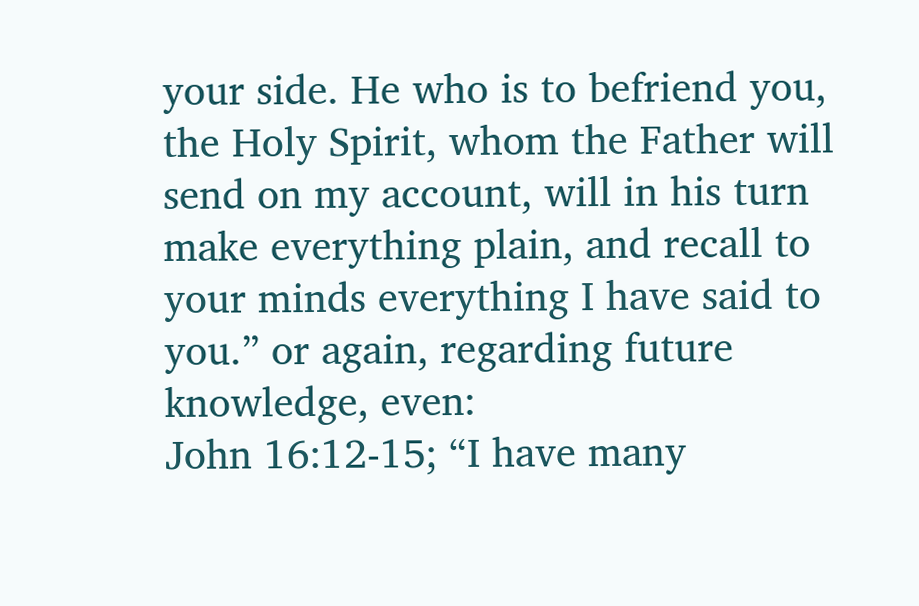your side. He who is to befriend you, the Holy Spirit, whom the Father will send on my account, will in his turn make everything plain, and recall to your minds everything I have said to you.” or again, regarding future knowledge, even:
John 16:12-15; “I have many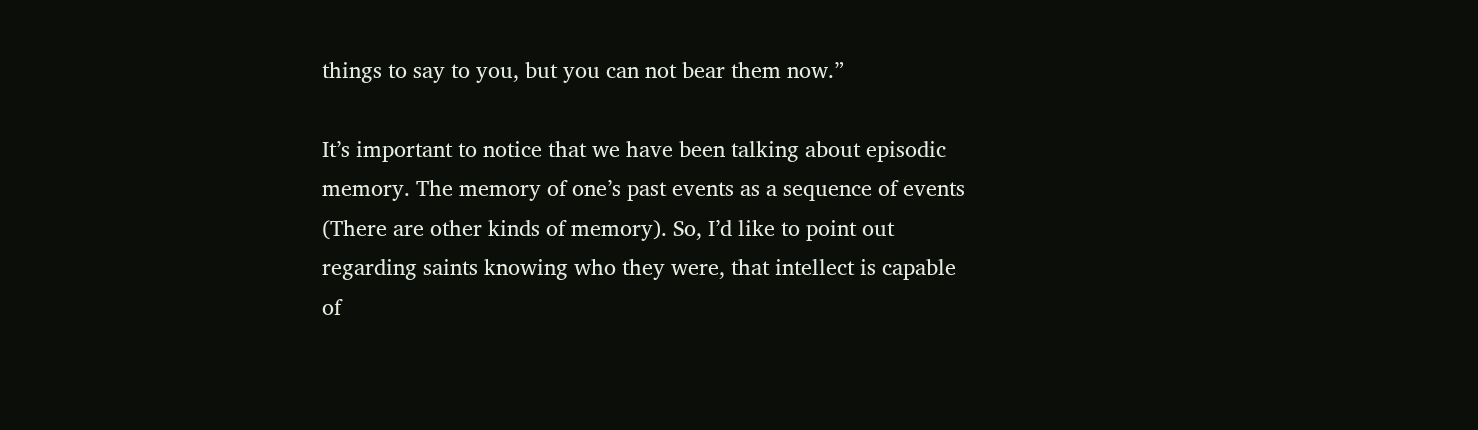things to say to you, but you can not bear them now.”

It’s important to notice that we have been talking about episodic memory. The memory of one’s past events as a sequence of events (There are other kinds of memory). So, I’d like to point out regarding saints knowing who they were, that intellect is capable of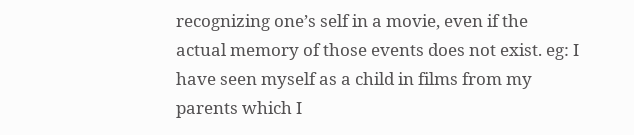recognizing one’s self in a movie, even if the actual memory of those events does not exist. eg: I have seen myself as a child in films from my parents which I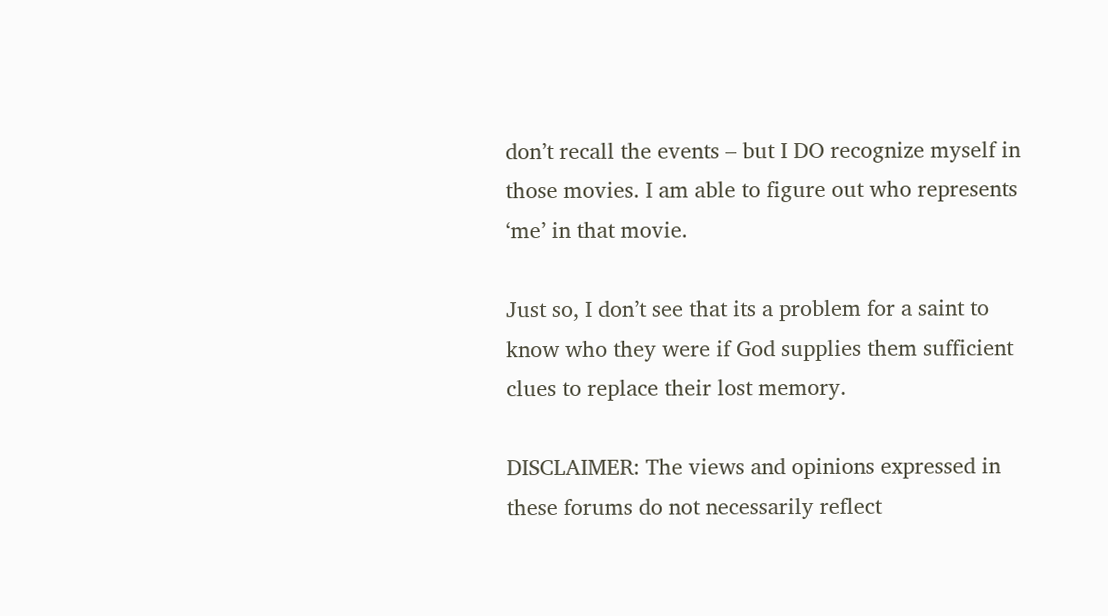don’t recall the events – but I DO recognize myself in those movies. I am able to figure out who represents ‘me’ in that movie.

Just so, I don’t see that its a problem for a saint to know who they were if God supplies them sufficient clues to replace their lost memory.

DISCLAIMER: The views and opinions expressed in these forums do not necessarily reflect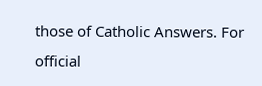those of Catholic Answers. For official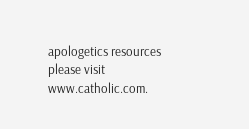apologetics resources please visit www.catholic.com.